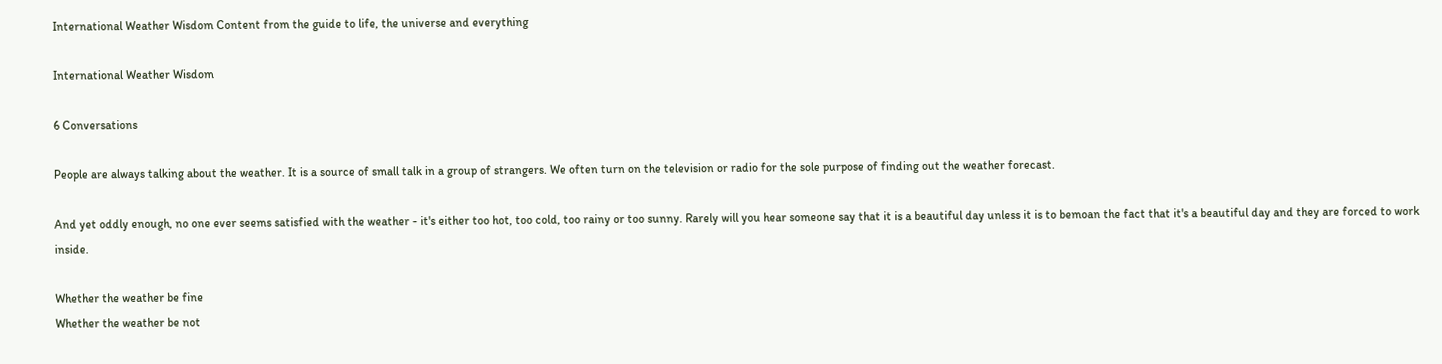International Weather Wisdom Content from the guide to life, the universe and everything

International Weather Wisdom

6 Conversations

People are always talking about the weather. It is a source of small talk in a group of strangers. We often turn on the television or radio for the sole purpose of finding out the weather forecast.

And yet oddly enough, no one ever seems satisfied with the weather - it's either too hot, too cold, too rainy or too sunny. Rarely will you hear someone say that it is a beautiful day unless it is to bemoan the fact that it's a beautiful day and they are forced to work inside.

Whether the weather be fine
Whether the weather be not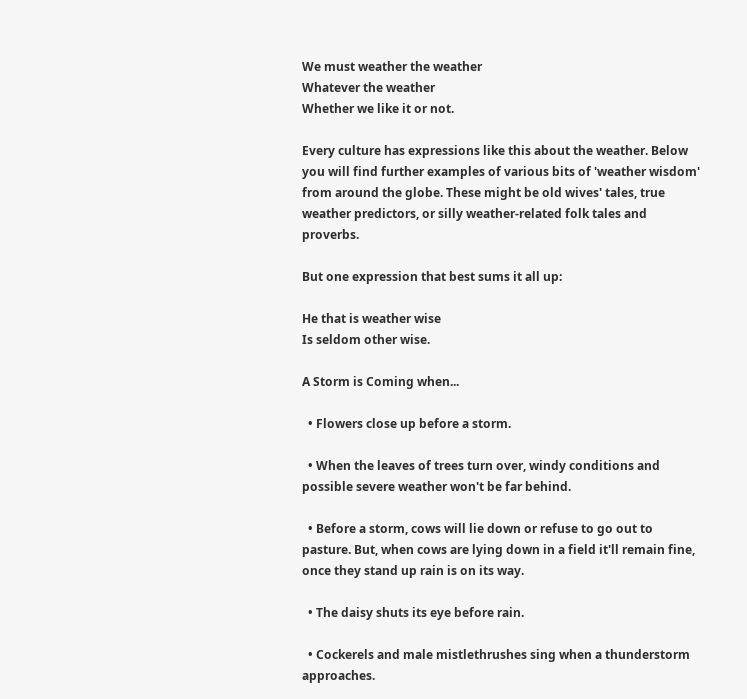We must weather the weather
Whatever the weather
Whether we like it or not.

Every culture has expressions like this about the weather. Below you will find further examples of various bits of 'weather wisdom' from around the globe. These might be old wives' tales, true weather predictors, or silly weather-related folk tales and proverbs.

But one expression that best sums it all up:

He that is weather wise
Is seldom other wise.

A Storm is Coming when...

  • Flowers close up before a storm.

  • When the leaves of trees turn over, windy conditions and possible severe weather won't be far behind.

  • Before a storm, cows will lie down or refuse to go out to pasture. But, when cows are lying down in a field it'll remain fine, once they stand up rain is on its way.

  • The daisy shuts its eye before rain.

  • Cockerels and male mistlethrushes sing when a thunderstorm approaches.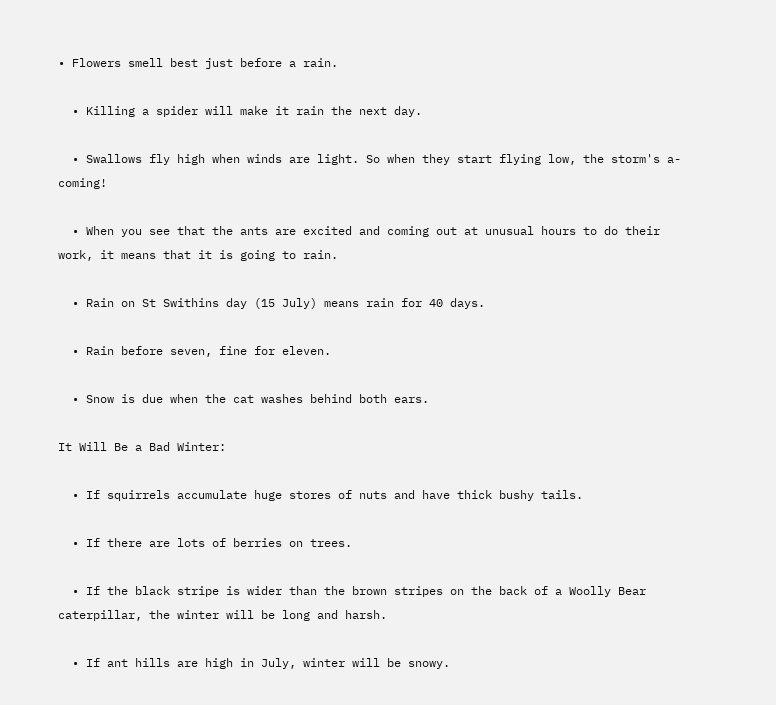• Flowers smell best just before a rain.

  • Killing a spider will make it rain the next day.

  • Swallows fly high when winds are light. So when they start flying low, the storm's a-coming!

  • When you see that the ants are excited and coming out at unusual hours to do their work, it means that it is going to rain.

  • Rain on St Swithins day (15 July) means rain for 40 days.

  • Rain before seven, fine for eleven.

  • Snow is due when the cat washes behind both ears.

It Will Be a Bad Winter:

  • If squirrels accumulate huge stores of nuts and have thick bushy tails.

  • If there are lots of berries on trees.

  • If the black stripe is wider than the brown stripes on the back of a Woolly Bear caterpillar, the winter will be long and harsh.

  • If ant hills are high in July, winter will be snowy.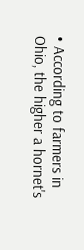• According to farmers in Ohio, the higher a hornet's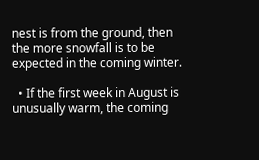nest is from the ground, then the more snowfall is to be expected in the coming winter.

  • If the first week in August is unusually warm, the coming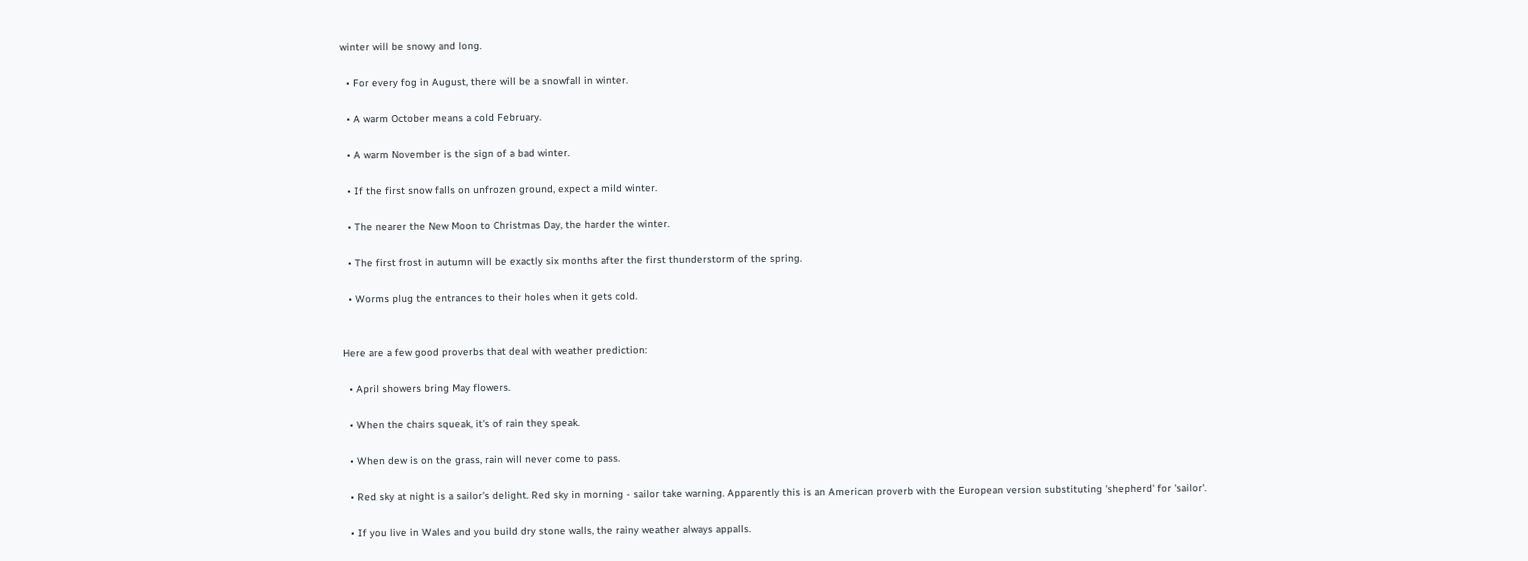winter will be snowy and long.

  • For every fog in August, there will be a snowfall in winter.

  • A warm October means a cold February.

  • A warm November is the sign of a bad winter.

  • If the first snow falls on unfrozen ground, expect a mild winter.

  • The nearer the New Moon to Christmas Day, the harder the winter.

  • The first frost in autumn will be exactly six months after the first thunderstorm of the spring.

  • Worms plug the entrances to their holes when it gets cold.


Here are a few good proverbs that deal with weather prediction:

  • April showers bring May flowers.

  • When the chairs squeak, it's of rain they speak.

  • When dew is on the grass, rain will never come to pass.

  • Red sky at night is a sailor's delight. Red sky in morning - sailor take warning. Apparently this is an American proverb with the European version substituting 'shepherd' for 'sailor'.

  • If you live in Wales and you build dry stone walls, the rainy weather always appalls.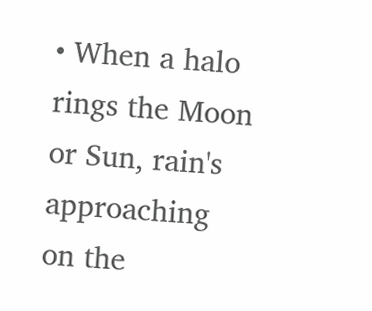• When a halo rings the Moon or Sun, rain's approaching on the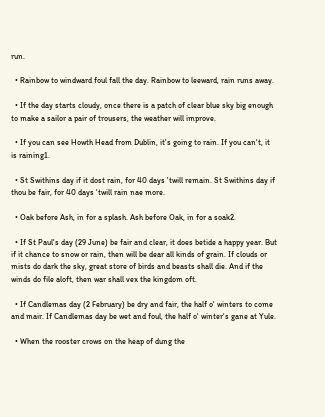run.

  • Rainbow to windward foul fall the day. Rainbow to leeward, rain runs away.

  • If the day starts cloudy, once there is a patch of clear blue sky big enough to make a sailor a pair of trousers, the weather will improve.

  • If you can see Howth Head from Dublin, it's going to rain. If you can't, it is raining1.

  • St Swithins day if it dost rain, for 40 days 'twill remain. St Swithins day if thou be fair, for 40 days 'twill rain nae more.

  • Oak before Ash, in for a splash. Ash before Oak, in for a soak2.

  • If St Paul's day (29 June) be fair and clear, it does betide a happy year. But if it chance to snow or rain, then will be dear all kinds of grain. If clouds or mists do dark the sky, great store of birds and beasts shall die. And if the winds do file aloft, then war shall vex the kingdom oft.

  • If Candlemas day (2 February) be dry and fair, the half o' winters to come and mair. If Candlemas day be wet and foul, the half o' winter's gane at Yule.

  • When the rooster crows on the heap of dung the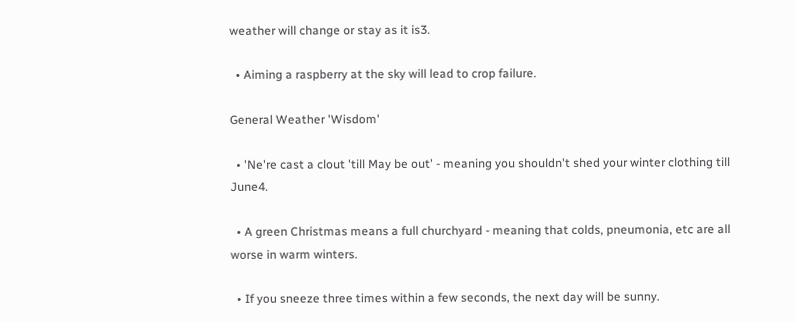weather will change or stay as it is3.

  • Aiming a raspberry at the sky will lead to crop failure.

General Weather 'Wisdom'

  • 'Ne're cast a clout 'till May be out' - meaning you shouldn't shed your winter clothing till June4.

  • A green Christmas means a full churchyard - meaning that colds, pneumonia, etc are all worse in warm winters.

  • If you sneeze three times within a few seconds, the next day will be sunny.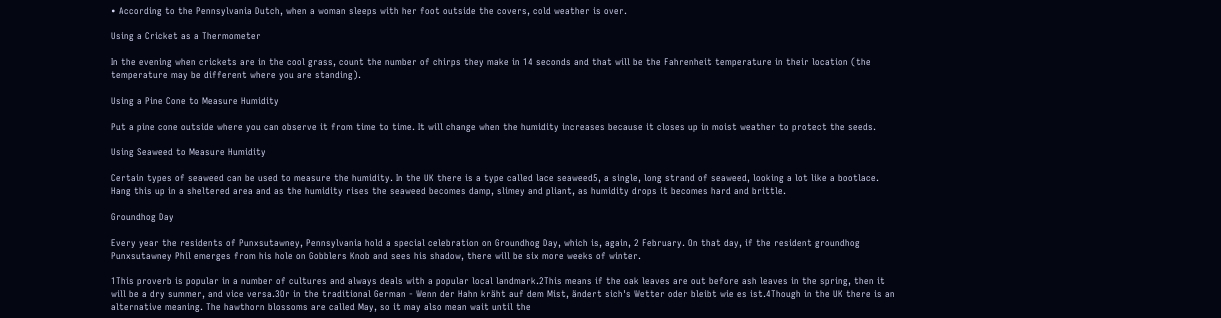• According to the Pennsylvania Dutch, when a woman sleeps with her foot outside the covers, cold weather is over.

Using a Cricket as a Thermometer

In the evening when crickets are in the cool grass, count the number of chirps they make in 14 seconds and that will be the Fahrenheit temperature in their location (the temperature may be different where you are standing).

Using a Pine Cone to Measure Humidity

Put a pine cone outside where you can observe it from time to time. It will change when the humidity increases because it closes up in moist weather to protect the seeds.

Using Seaweed to Measure Humidity

Certain types of seaweed can be used to measure the humidity. In the UK there is a type called lace seaweed5, a single, long strand of seaweed, looking a lot like a bootlace. Hang this up in a sheltered area and as the humidity rises the seaweed becomes damp, slimey and pliant, as humidity drops it becomes hard and brittle.

Groundhog Day

Every year the residents of Punxsutawney, Pennsylvania hold a special celebration on Groundhog Day, which is, again, 2 February. On that day, if the resident groundhog Punxsutawney Phil emerges from his hole on Gobblers Knob and sees his shadow, there will be six more weeks of winter.

1This proverb is popular in a number of cultures and always deals with a popular local landmark.2This means if the oak leaves are out before ash leaves in the spring, then it will be a dry summer, and vice versa.3Or in the traditional German - Wenn der Hahn kräht auf dem Mist, ändert sich's Wetter oder bleibt wie es ist.4Though in the UK there is an alternative meaning. The hawthorn blossoms are called May, so it may also mean wait until the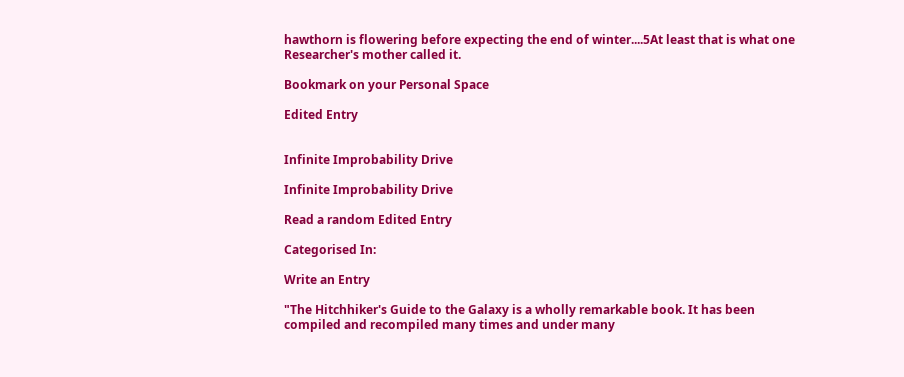hawthorn is flowering before expecting the end of winter....5At least that is what one Researcher's mother called it.

Bookmark on your Personal Space

Edited Entry


Infinite Improbability Drive

Infinite Improbability Drive

Read a random Edited Entry

Categorised In:

Write an Entry

"The Hitchhiker's Guide to the Galaxy is a wholly remarkable book. It has been compiled and recompiled many times and under many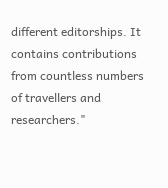different editorships. It contains contributions from countless numbers of travellers and researchers."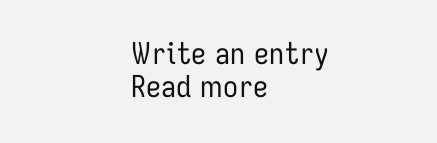Write an entry
Read more